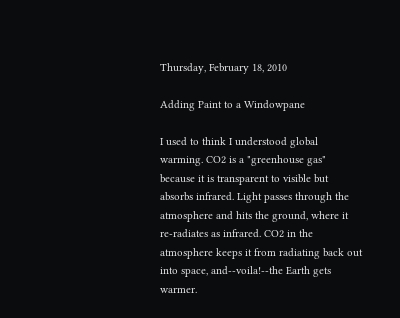Thursday, February 18, 2010

Adding Paint to a Windowpane

I used to think I understood global warming. CO2 is a "greenhouse gas" because it is transparent to visible but absorbs infrared. Light passes through the atmosphere and hits the ground, where it re-radiates as infrared. CO2 in the atmosphere keeps it from radiating back out into space, and--voila!--the Earth gets warmer.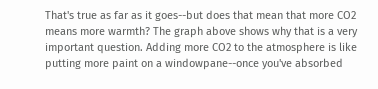That's true as far as it goes--but does that mean that more CO2 means more warmth? The graph above shows why that is a very important question. Adding more CO2 to the atmosphere is like putting more paint on a windowpane--once you've absorbed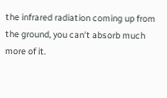the infrared radiation coming up from the ground, you can't absorb much more of it.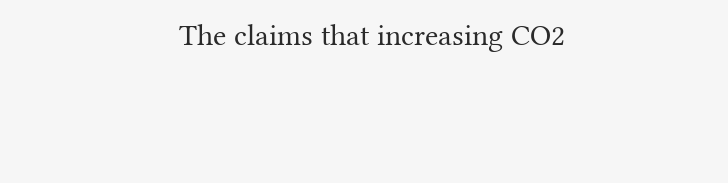The claims that increasing CO2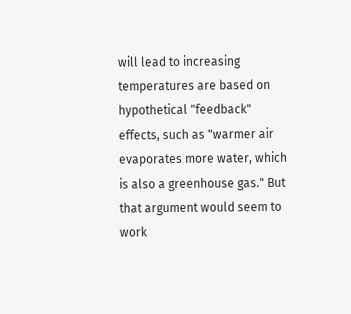will lead to increasing temperatures are based on hypothetical "feedback" effects, such as "warmer air evaporates more water, which is also a greenhouse gas." But that argument would seem to work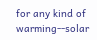for any kind of warming--solar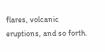flares, volcanic eruptions, and so forth.